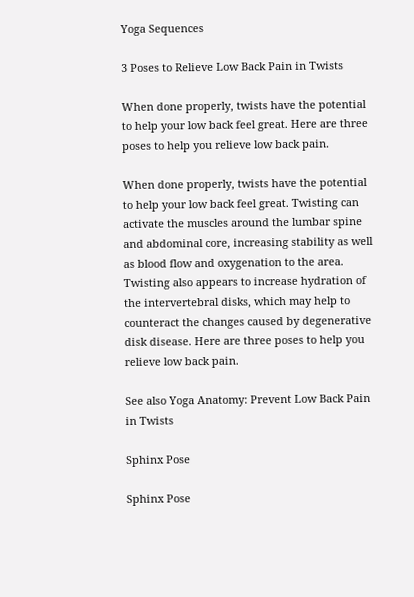Yoga Sequences

3 Poses to Relieve Low Back Pain in Twists

When done properly, twists have the potential to help your low back feel great. Here are three poses to help you relieve low back pain.

When done properly, twists have the potential to help your low back feel great. Twisting can activate the muscles around the lumbar spine and abdominal core, increasing stability as well as blood flow and oxygenation to the area. Twisting also appears to increase hydration of the intervertebral disks, which may help to counteract the changes caused by degenerative disk disease. Here are three poses to help you relieve low back pain.

See also Yoga Anatomy: Prevent Low Back Pain in Twists

Sphinx Pose

Sphinx Pose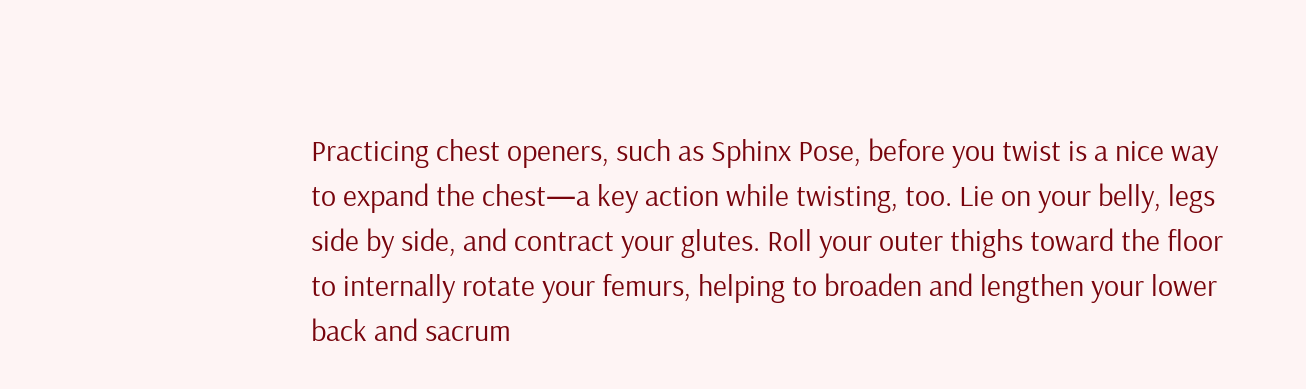Practicing chest openers, such as Sphinx Pose, before you twist is a nice way to expand the chest—a key action while twisting, too. Lie on your belly, legs side by side, and contract your glutes. Roll your outer thighs toward the floor to internally rotate your femurs, helping to broaden and lengthen your lower back and sacrum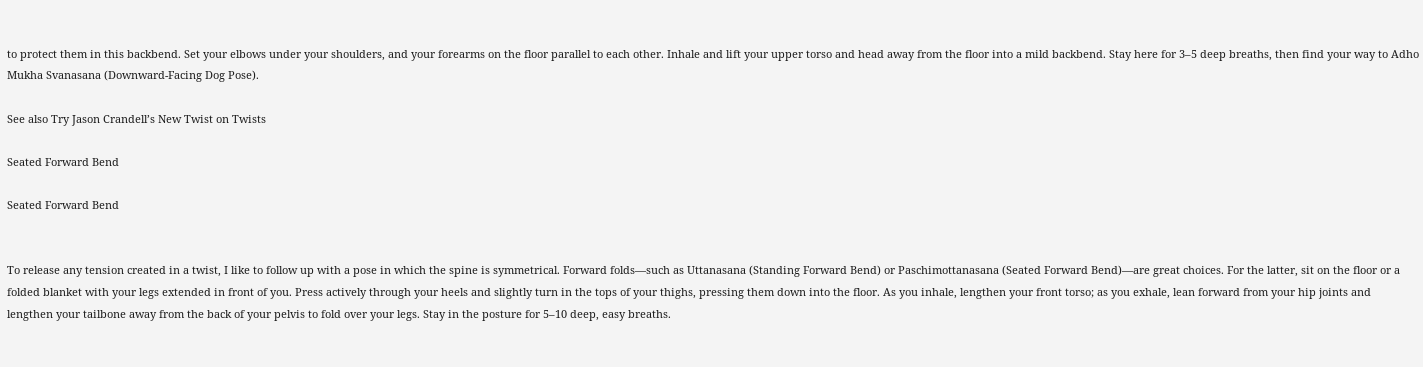to protect them in this backbend. Set your elbows under your shoulders, and your forearms on the floor parallel to each other. Inhale and lift your upper torso and head away from the floor into a mild backbend. Stay here for 3–5 deep breaths, then find your way to Adho Mukha Svanasana (Downward-Facing Dog Pose).

See also Try Jason Crandell’s New Twist on Twists

Seated Forward Bend

Seated Forward Bend


To release any tension created in a twist, I like to follow up with a pose in which the spine is symmetrical. Forward folds—such as Uttanasana (Standing Forward Bend) or Paschimottanasana (Seated Forward Bend)—are great choices. For the latter, sit on the floor or a folded blanket with your legs extended in front of you. Press actively through your heels and slightly turn in the tops of your thighs, pressing them down into the floor. As you inhale, lengthen your front torso; as you exhale, lean forward from your hip joints and lengthen your tailbone away from the back of your pelvis to fold over your legs. Stay in the posture for 5–10 deep, easy breaths.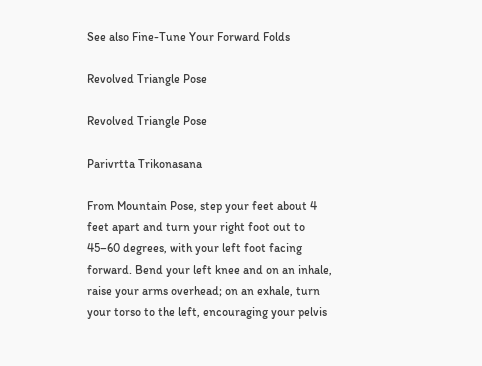See also Fine-Tune Your Forward Folds

Revolved Triangle Pose

Revolved Triangle Pose

Parivrtta Trikonasana

From Mountain Pose, step your feet about 4 feet apart and turn your right foot out to 45–60 degrees, with your left foot facing forward. Bend your left knee and on an inhale, raise your arms overhead; on an exhale, turn your torso to the left, encouraging your pelvis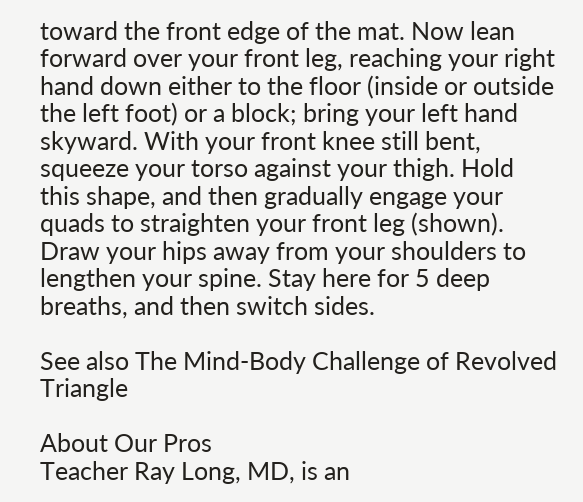toward the front edge of the mat. Now lean forward over your front leg, reaching your right hand down either to the floor (inside or outside the left foot) or a block; bring your left hand skyward. With your front knee still bent, squeeze your torso against your thigh. Hold this shape, and then gradually engage your quads to straighten your front leg (shown). Draw your hips away from your shoulders to lengthen your spine. Stay here for 5 deep breaths, and then switch sides.

See also The Mind-Body Challenge of Revolved Triangle

About Our Pros
Teacher Ray Long, MD, is an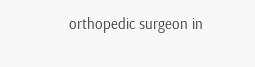orthopedic surgeon in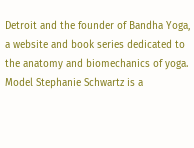Detroit and the founder of Bandha Yoga, a website and book series dedicated to the anatomy and biomechanics of yoga. Model Stephanie Schwartz is a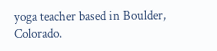yoga teacher based in Boulder, Colorado.